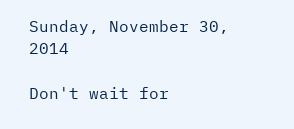Sunday, November 30, 2014

Don't wait for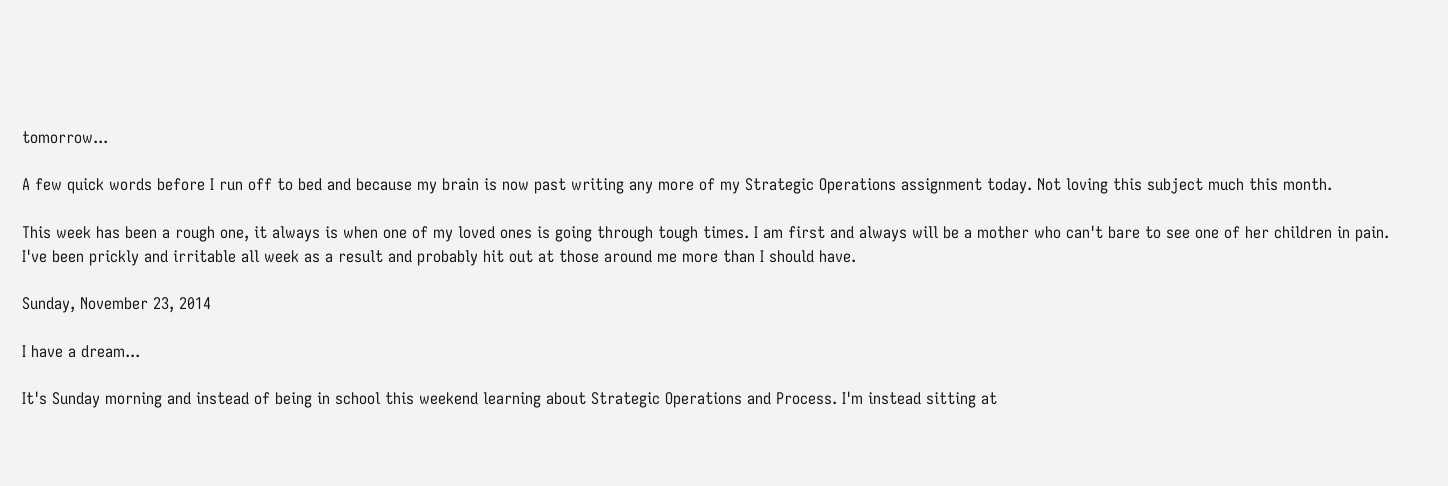tomorrow...

A few quick words before I run off to bed and because my brain is now past writing any more of my Strategic Operations assignment today. Not loving this subject much this month.

This week has been a rough one, it always is when one of my loved ones is going through tough times. I am first and always will be a mother who can't bare to see one of her children in pain. I've been prickly and irritable all week as a result and probably hit out at those around me more than I should have.

Sunday, November 23, 2014

I have a dream...

It's Sunday morning and instead of being in school this weekend learning about Strategic Operations and Process. I'm instead sitting at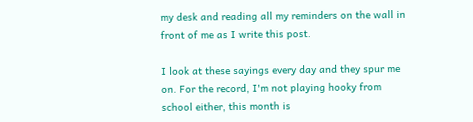my desk and reading all my reminders on the wall in front of me as I write this post.

I look at these sayings every day and they spur me on. For the record, I'm not playing hooky from school either, this month is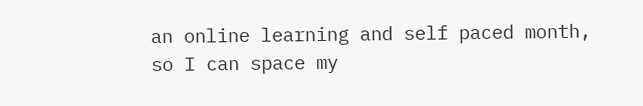an online learning and self paced month, so I can space my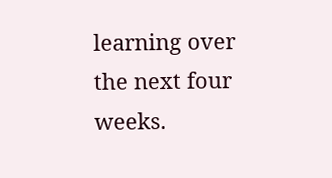learning over the next four weeks.